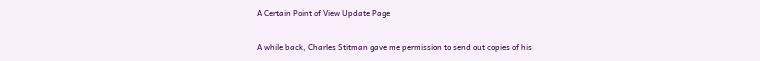A Certain Point of View Update Page

A while back, Charles Stitman gave me permission to send out copies of his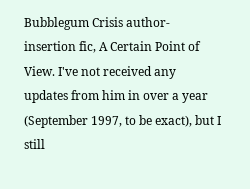Bubblegum Crisis author-insertion fic, A Certain Point of View. I've not received any updates from him in over a year (September 1997, to be exact), but I still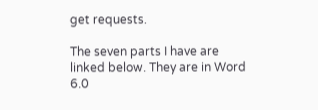get requests.

The seven parts I have are linked below. They are in Word 6.0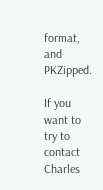format, and PKZipped.

If you want to try to contact Charles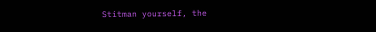Stitman yourself, the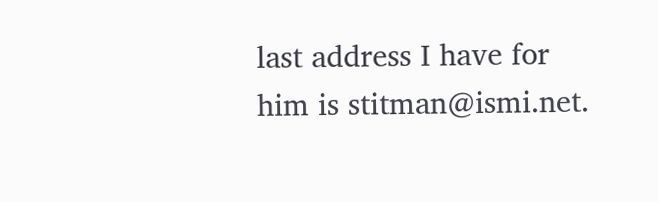last address I have for him is stitman@ismi.net.